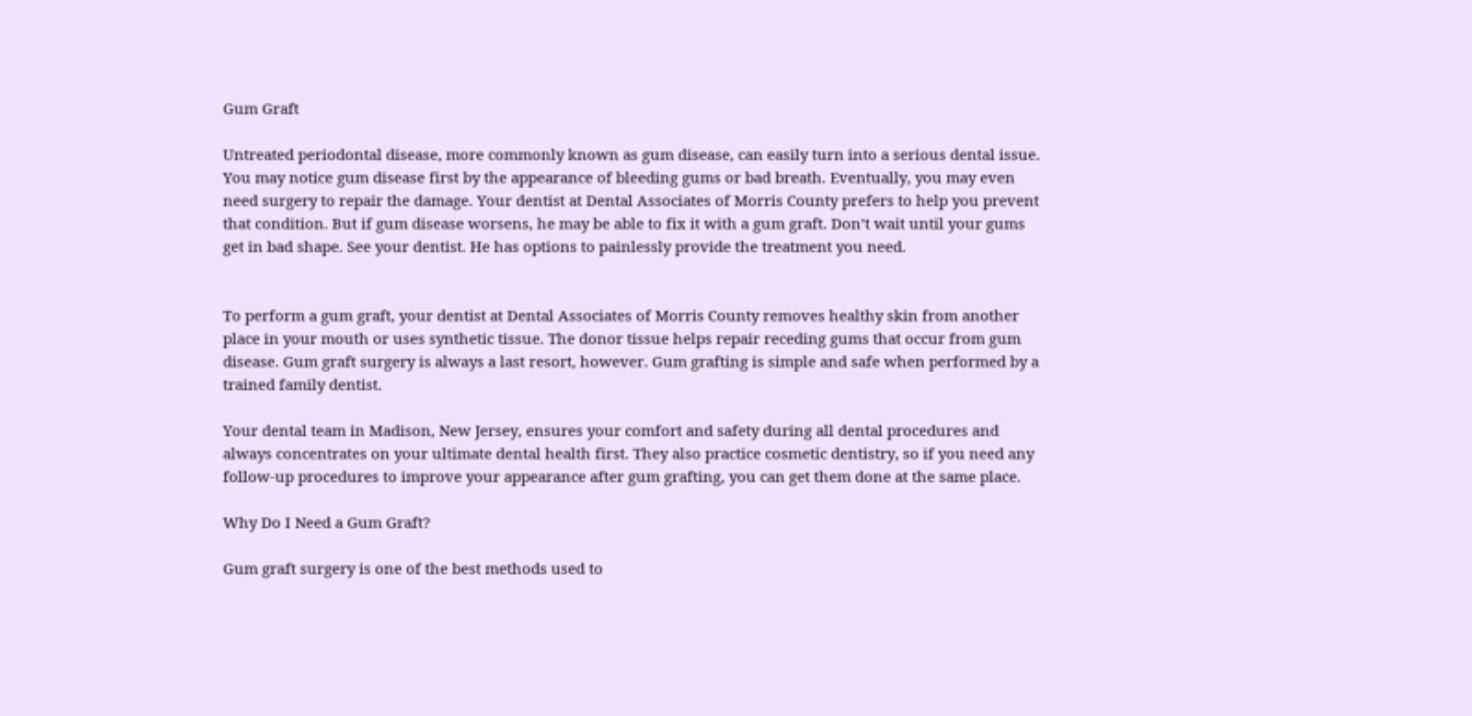Gum Graft

Untreated periodontal disease, more commonly known as gum disease, can easily turn into a serious dental issue. You may notice gum disease first by the appearance of bleeding gums or bad breath. Eventually, you may even need surgery to repair the damage. Your dentist at Dental Associates of Morris County prefers to help you prevent that condition. But if gum disease worsens, he may be able to fix it with a gum graft. Don’t wait until your gums get in bad shape. See your dentist. He has options to painlessly provide the treatment you need.


To perform a gum graft, your dentist at Dental Associates of Morris County removes healthy skin from another place in your mouth or uses synthetic tissue. The donor tissue helps repair receding gums that occur from gum disease. Gum graft surgery is always a last resort, however. Gum grafting is simple and safe when performed by a trained family dentist.

Your dental team in Madison, New Jersey, ensures your comfort and safety during all dental procedures and always concentrates on your ultimate dental health first. They also practice cosmetic dentistry, so if you need any follow-up procedures to improve your appearance after gum grafting, you can get them done at the same place.

Why Do I Need a Gum Graft?

Gum graft surgery is one of the best methods used to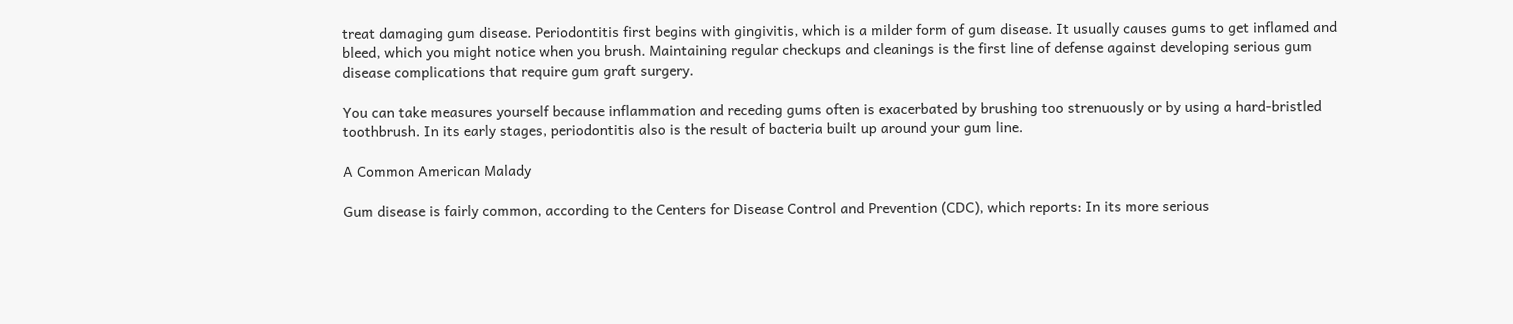treat damaging gum disease. Periodontitis first begins with gingivitis, which is a milder form of gum disease. It usually causes gums to get inflamed and bleed, which you might notice when you brush. Maintaining regular checkups and cleanings is the first line of defense against developing serious gum disease complications that require gum graft surgery.

You can take measures yourself because inflammation and receding gums often is exacerbated by brushing too strenuously or by using a hard-bristled toothbrush. In its early stages, periodontitis also is the result of bacteria built up around your gum line.

A Common American Malady

Gum disease is fairly common, according to the Centers for Disease Control and Prevention (CDC), which reports: In its more serious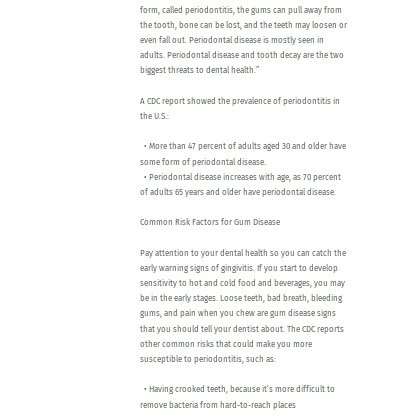form, called periodontitis, the gums can pull away from the tooth, bone can be lost, and the teeth may loosen or even fall out. Periodontal disease is mostly seen in adults. Periodontal disease and tooth decay are the two biggest threats to dental health.”

A CDC report showed the prevalence of periodontitis in the U.S.:

  • More than 47 percent of adults aged 30 and older have some form of periodontal disease.
  • Periodontal disease increases with age, as 70 percent of adults 65 years and older have periodontal disease.

Common Risk Factors for Gum Disease

Pay attention to your dental health so you can catch the early warning signs of gingivitis. If you start to develop sensitivity to hot and cold food and beverages, you may be in the early stages. Loose teeth, bad breath, bleeding gums, and pain when you chew are gum disease signs that you should tell your dentist about. The CDC reports other common risks that could make you more susceptible to periodontitis, such as:

  • Having crooked teeth, because it’s more difficult to remove bacteria from hard-to-reach places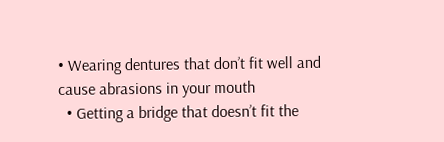• Wearing dentures that don’t fit well and cause abrasions in your mouth
  • Getting a bridge that doesn’t fit the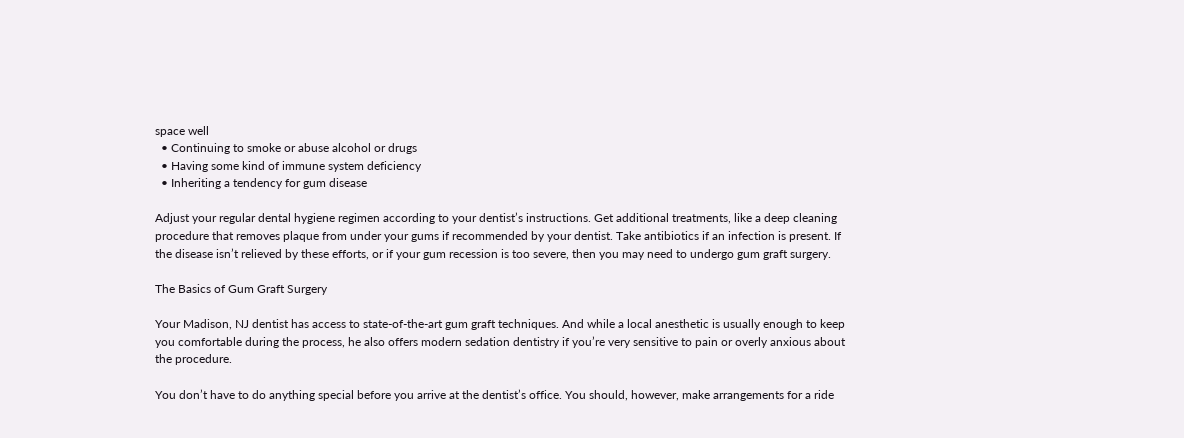space well
  • Continuing to smoke or abuse alcohol or drugs
  • Having some kind of immune system deficiency
  • Inheriting a tendency for gum disease

Adjust your regular dental hygiene regimen according to your dentist’s instructions. Get additional treatments, like a deep cleaning procedure that removes plaque from under your gums if recommended by your dentist. Take antibiotics if an infection is present. If the disease isn’t relieved by these efforts, or if your gum recession is too severe, then you may need to undergo gum graft surgery.

The Basics of Gum Graft Surgery

Your Madison, NJ dentist has access to state-of-the-art gum graft techniques. And while a local anesthetic is usually enough to keep you comfortable during the process, he also offers modern sedation dentistry if you’re very sensitive to pain or overly anxious about the procedure.

You don’t have to do anything special before you arrive at the dentist’s office. You should, however, make arrangements for a ride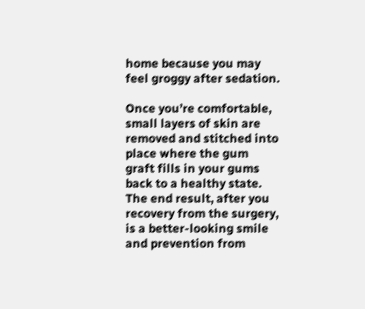home because you may feel groggy after sedation.

Once you’re comfortable, small layers of skin are removed and stitched into place where the gum graft fills in your gums back to a healthy state. The end result, after you recovery from the surgery, is a better-looking smile and prevention from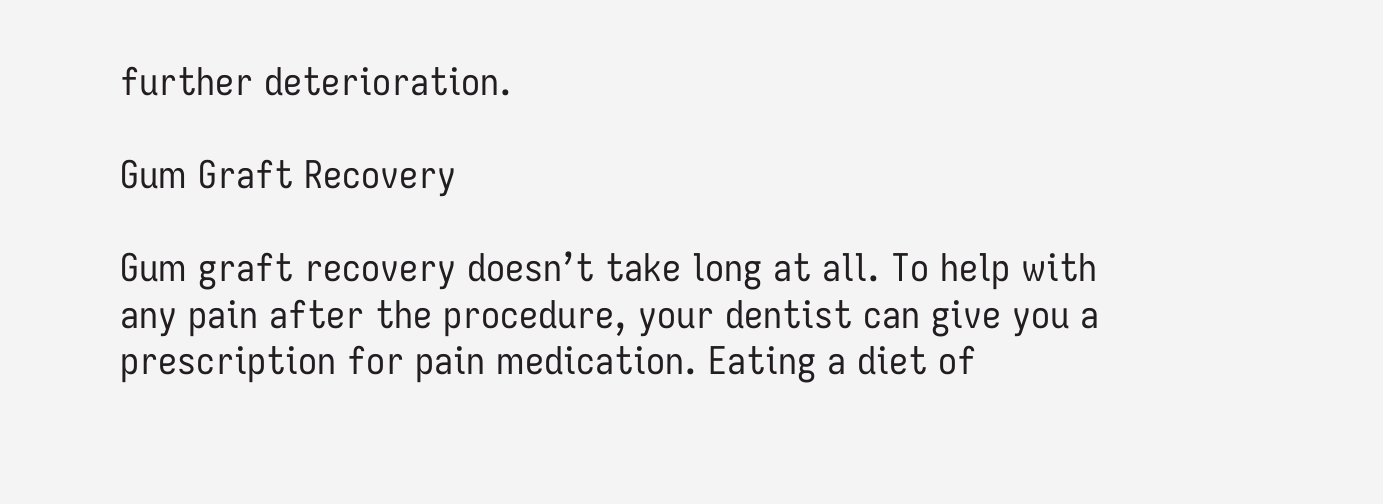further deterioration.

Gum Graft Recovery

Gum graft recovery doesn’t take long at all. To help with any pain after the procedure, your dentist can give you a prescription for pain medication. Eating a diet of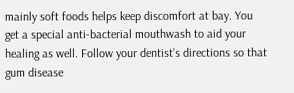mainly soft foods helps keep discomfort at bay. You get a special anti-bacterial mouthwash to aid your healing as well. Follow your dentist’s directions so that gum disease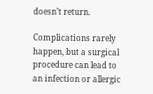doesn’t return.

Complications rarely happen, but a surgical procedure can lead to an infection or allergic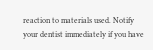reaction to materials used. Notify your dentist immediately if you have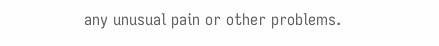any unusual pain or other problems.